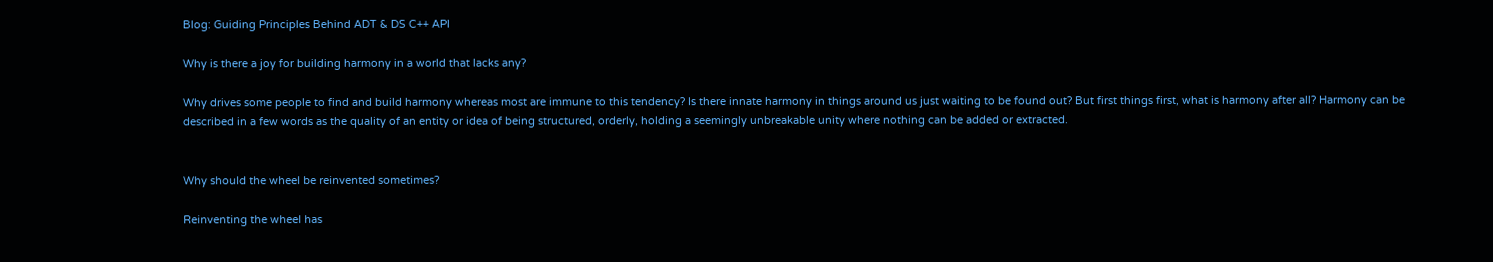Blog: Guiding Principles Behind ADT & DS C++ API

Why is there a joy for building harmony in a world that lacks any?

Why drives some people to find and build harmony whereas most are immune to this tendency? Is there innate harmony in things around us just waiting to be found out? But first things first, what is harmony after all? Harmony can be described in a few words as the quality of an entity or idea of being structured, orderly, holding a seemingly unbreakable unity where nothing can be added or extracted.


Why should the wheel be reinvented sometimes?

Reinventing the wheel has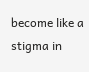become like a stigma in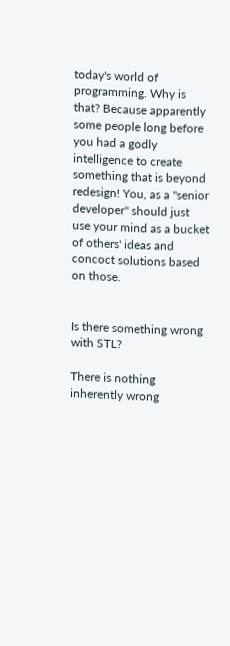today's world of programming. Why is that? Because apparently some people long before you had a godly intelligence to create something that is beyond redesign! You, as a "senior developer" should just use your mind as a bucket of others' ideas and concoct solutions based on those.


Is there something wrong with STL?

There is nothing inherently wrong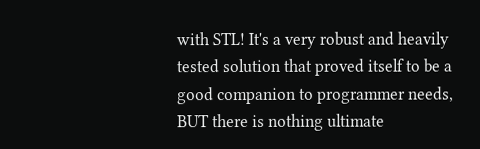with STL! It's a very robust and heavily tested solution that proved itself to be a good companion to programmer needs, BUT there is nothing ultimate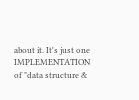about it. It's just one IMPLEMENTATION of "data structure &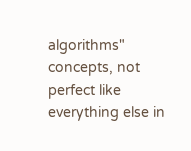algorithms" concepts, not perfect like everything else in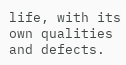life, with its own qualities and defects.